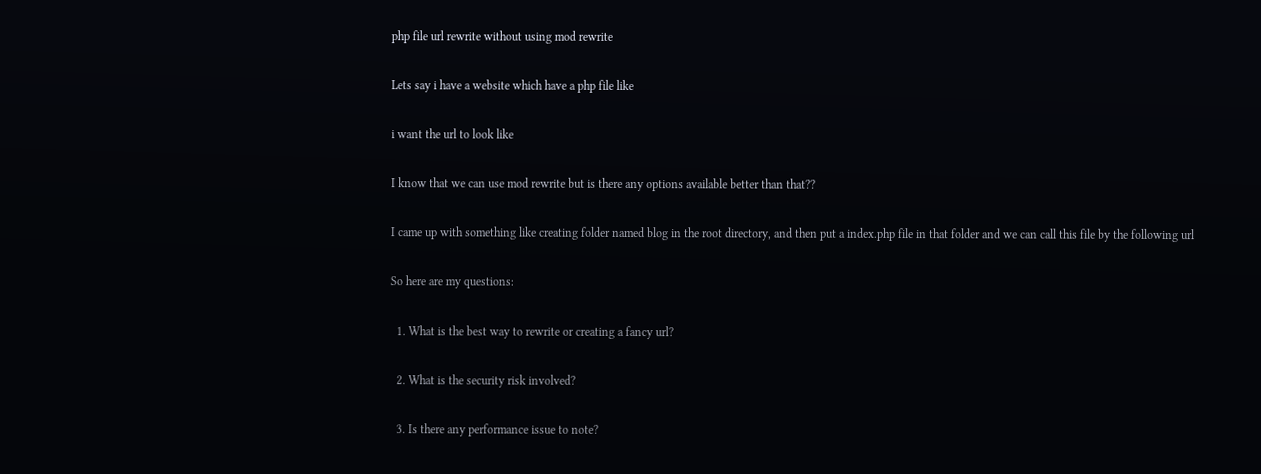php file url rewrite without using mod rewrite

Lets say i have a website which have a php file like

i want the url to look like

I know that we can use mod rewrite but is there any options available better than that??

I came up with something like creating folder named blog in the root directory, and then put a index.php file in that folder and we can call this file by the following url

So here are my questions:

  1. What is the best way to rewrite or creating a fancy url?

  2. What is the security risk involved?

  3. Is there any performance issue to note?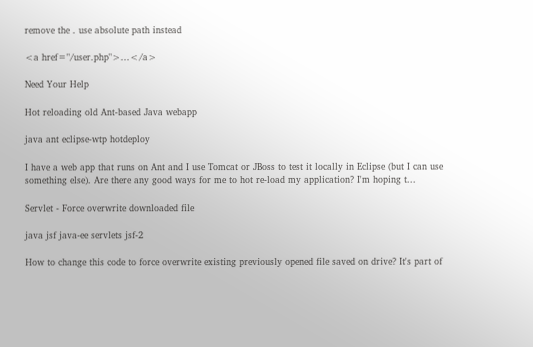remove the . use absolute path instead

<a href="/user.php">...</a>

Need Your Help

Hot reloading old Ant-based Java webapp

java ant eclipse-wtp hotdeploy

I have a web app that runs on Ant and I use Tomcat or JBoss to test it locally in Eclipse (but I can use something else). Are there any good ways for me to hot re-load my application? I'm hoping t...

Servlet - Force overwrite downloaded file

java jsf java-ee servlets jsf-2

How to change this code to force overwrite existing previously opened file saved on drive? It's part of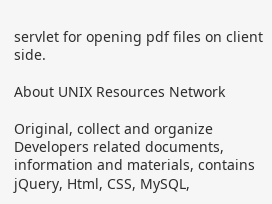servlet for opening pdf files on client side.

About UNIX Resources Network

Original, collect and organize Developers related documents, information and materials, contains jQuery, Html, CSS, MySQL,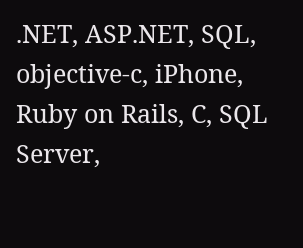.NET, ASP.NET, SQL, objective-c, iPhone, Ruby on Rails, C, SQL Server,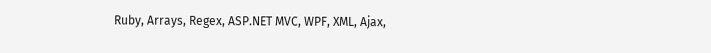Ruby, Arrays, Regex, ASP.NET MVC, WPF, XML, Ajax,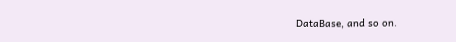DataBase, and so on.